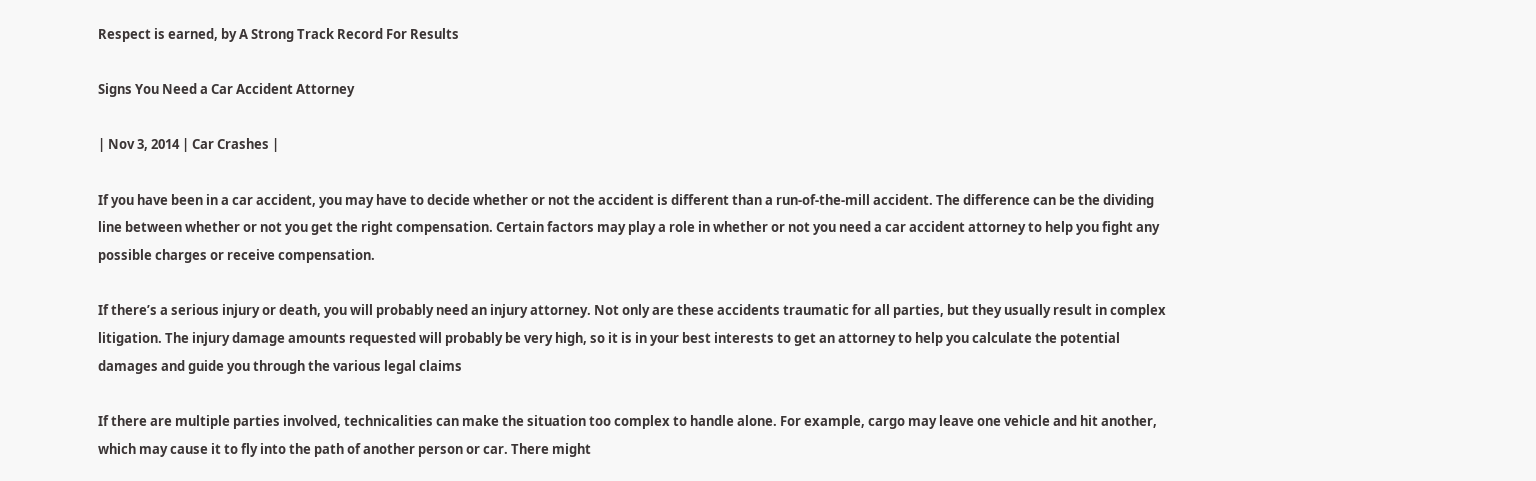Respect is earned, by A Strong Track Record For Results

Signs You Need a Car Accident Attorney

| Nov 3, 2014 | Car Crashes |

If you have been in a car accident, you may have to decide whether or not the accident is different than a run-of-the-mill accident. The difference can be the dividing line between whether or not you get the right compensation. Certain factors may play a role in whether or not you need a car accident attorney to help you fight any possible charges or receive compensation.

If there’s a serious injury or death, you will probably need an injury attorney. Not only are these accidents traumatic for all parties, but they usually result in complex litigation. The injury damage amounts requested will probably be very high, so it is in your best interests to get an attorney to help you calculate the potential damages and guide you through the various legal claims

If there are multiple parties involved, technicalities can make the situation too complex to handle alone. For example, cargo may leave one vehicle and hit another, which may cause it to fly into the path of another person or car. There might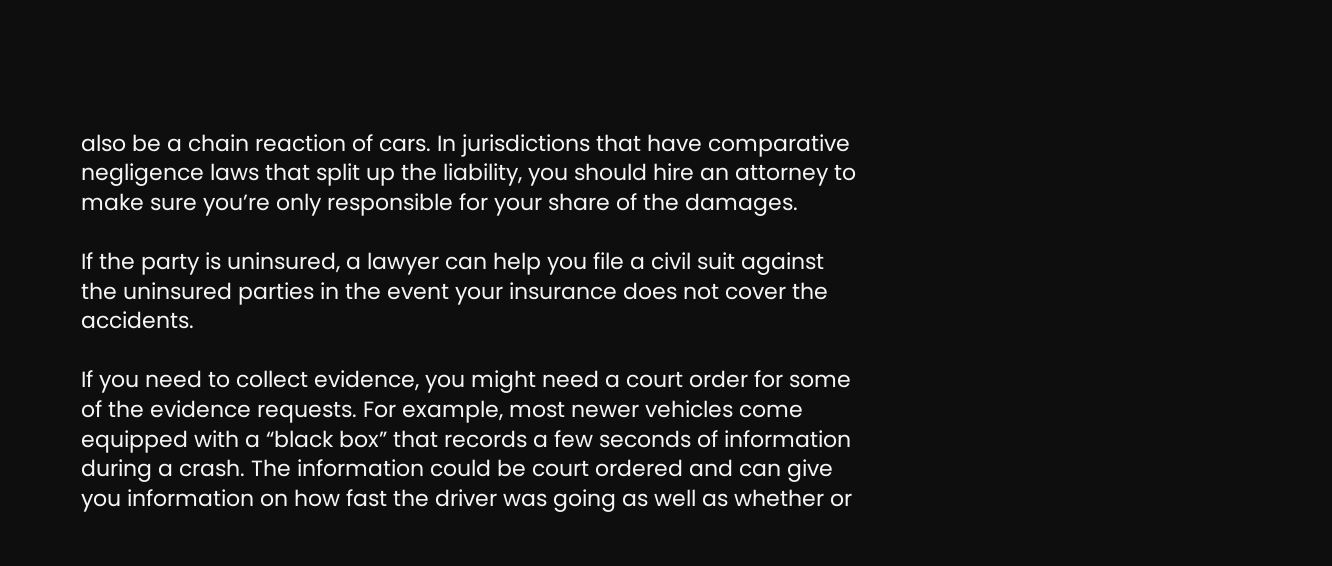also be a chain reaction of cars. In jurisdictions that have comparative negligence laws that split up the liability, you should hire an attorney to make sure you’re only responsible for your share of the damages.

If the party is uninsured, a lawyer can help you file a civil suit against the uninsured parties in the event your insurance does not cover the accidents.

If you need to collect evidence, you might need a court order for some of the evidence requests. For example, most newer vehicles come equipped with a “black box” that records a few seconds of information during a crash. The information could be court ordered and can give you information on how fast the driver was going as well as whether or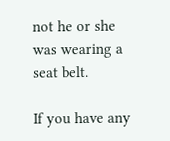not he or she was wearing a seat belt.

If you have any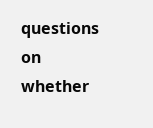questions on whether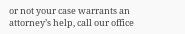or not your case warrants an attorney’s help, call our office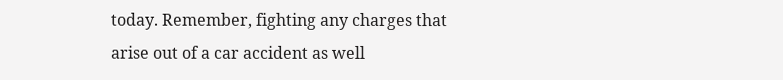today. Remember, fighting any charges that arise out of a car accident as well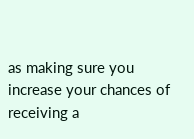as making sure you increase your chances of receiving a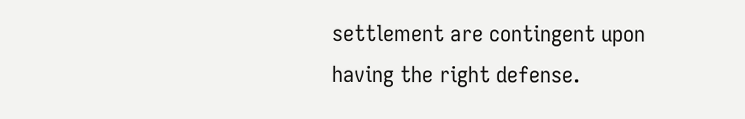settlement are contingent upon having the right defense.